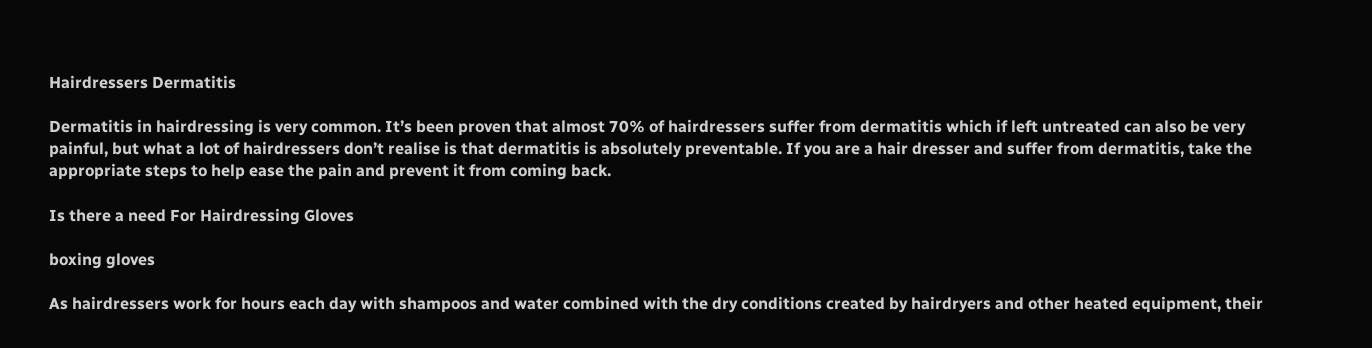Hairdressers Dermatitis

Dermatitis in hairdressing is very common. It’s been proven that almost 70% of hairdressers suffer from dermatitis which if left untreated can also be very painful, but what a lot of hairdressers don’t realise is that dermatitis is absolutely preventable. If you are a hair dresser and suffer from dermatitis, take the appropriate steps to help ease the pain and prevent it from coming back.

Is there a need For Hairdressing Gloves

boxing gloves

As hairdressers work for hours each day with shampoos and water combined with the dry conditions created by hairdryers and other heated equipment, their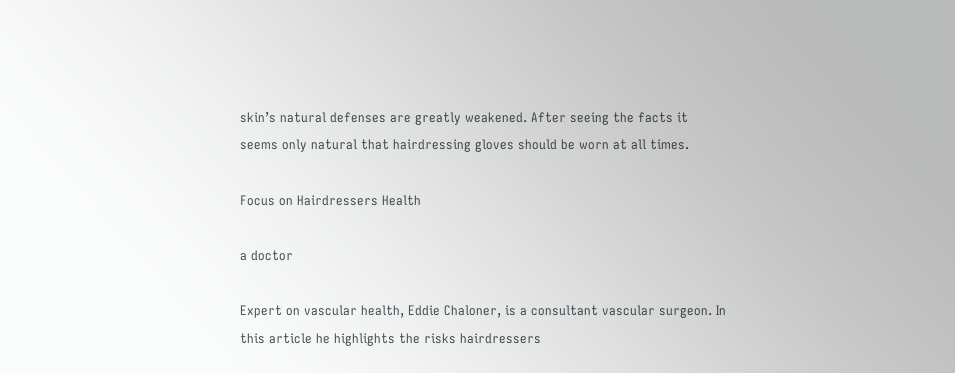skin’s natural defenses are greatly weakened. After seeing the facts it seems only natural that hairdressing gloves should be worn at all times.

Focus on Hairdressers Health

a doctor

Expert on vascular health, Eddie Chaloner, is a consultant vascular surgeon. In this article he highlights the risks hairdressers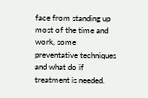face from standing up most of the time and work, some preventative techniques and what do if treatment is needed.